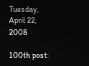Tuesday, April 22, 2008

100th post: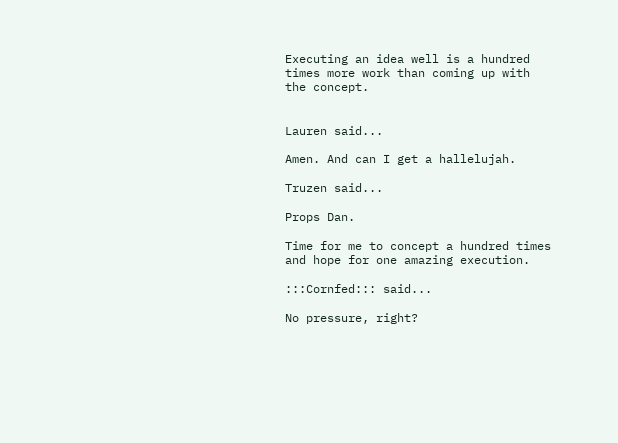Executing an idea well is a hundred times more work than coming up with the concept.


Lauren said...

Amen. And can I get a hallelujah.

Truzen said...

Props Dan.

Time for me to concept a hundred times and hope for one amazing execution.

:::Cornfed::: said...

No pressure, right?